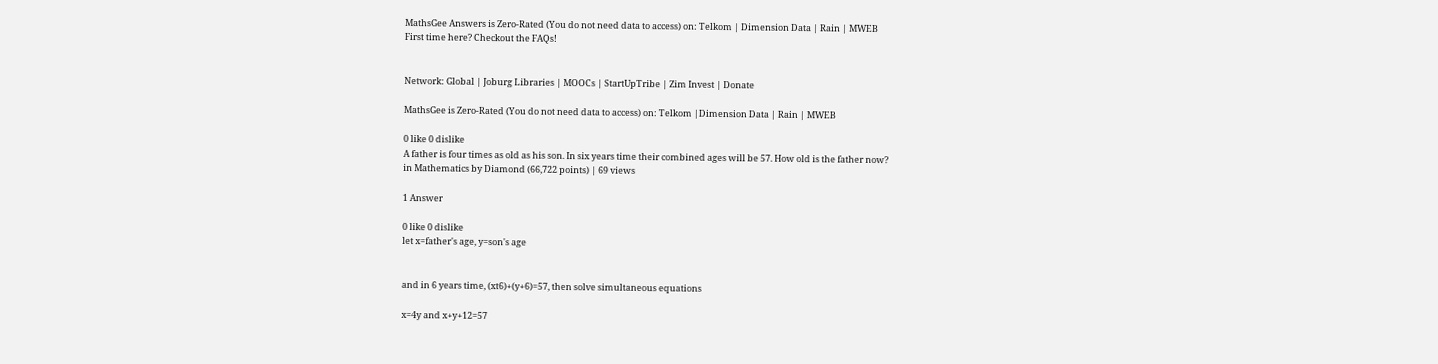MathsGee Answers is Zero-Rated (You do not need data to access) on: Telkom | Dimension Data | Rain | MWEB
First time here? Checkout the FAQs!


Network: Global | Joburg Libraries | MOOCs | StartUpTribe | Zim Invest | Donate

MathsGee is Zero-Rated (You do not need data to access) on: Telkom |Dimension Data | Rain | MWEB

0 like 0 dislike
A father is four times as old as his son. In six years time their combined ages will be 57. How old is the father now?
in Mathematics by Diamond (66,722 points) | 69 views

1 Answer

0 like 0 dislike
let x=father's age, y=son's age


and in 6 years time, (xt6)+(y+6)=57, then solve simultaneous equations

x=4y and x+y+12=57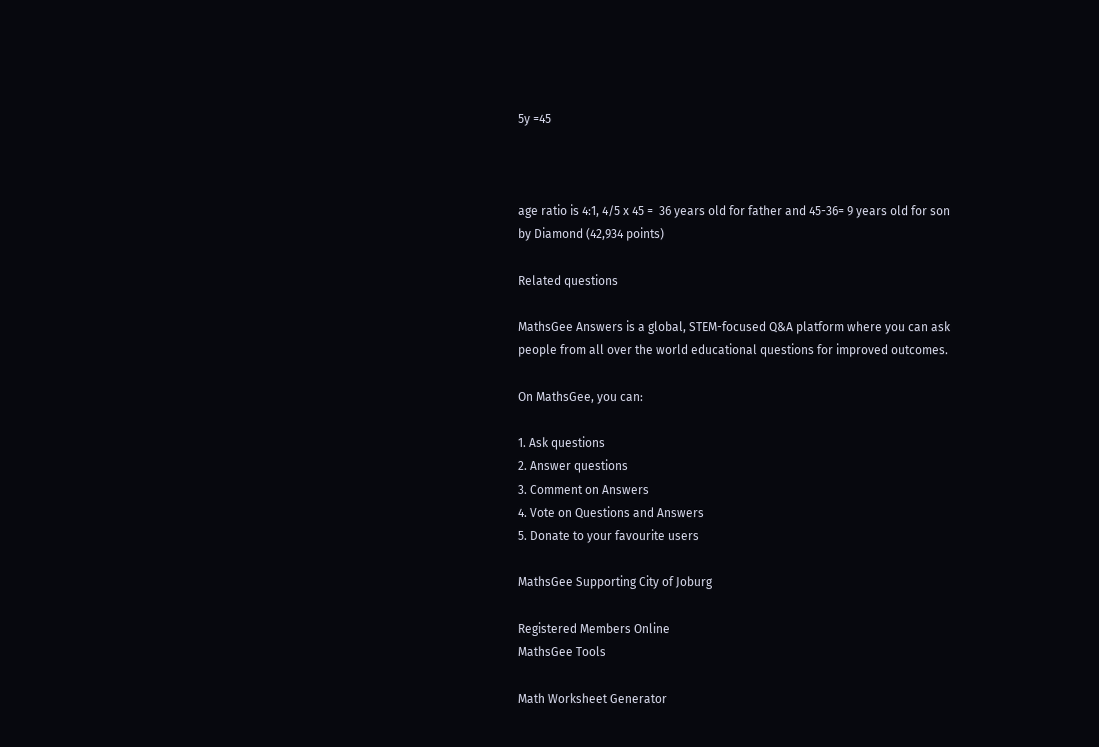5y =45



age ratio is 4:1, 4/5 x 45 =  36 years old for father and 45-36= 9 years old for son
by Diamond (42,934 points)

Related questions

MathsGee Answers is a global, STEM-focused Q&A platform where you can ask people from all over the world educational questions for improved outcomes.

On MathsGee, you can:

1. Ask questions
2. Answer questions
3. Comment on Answers
4. Vote on Questions and Answers
5. Donate to your favourite users

MathsGee Supporting City of Joburg

Registered Members Online
MathsGee Tools

Math Worksheet Generator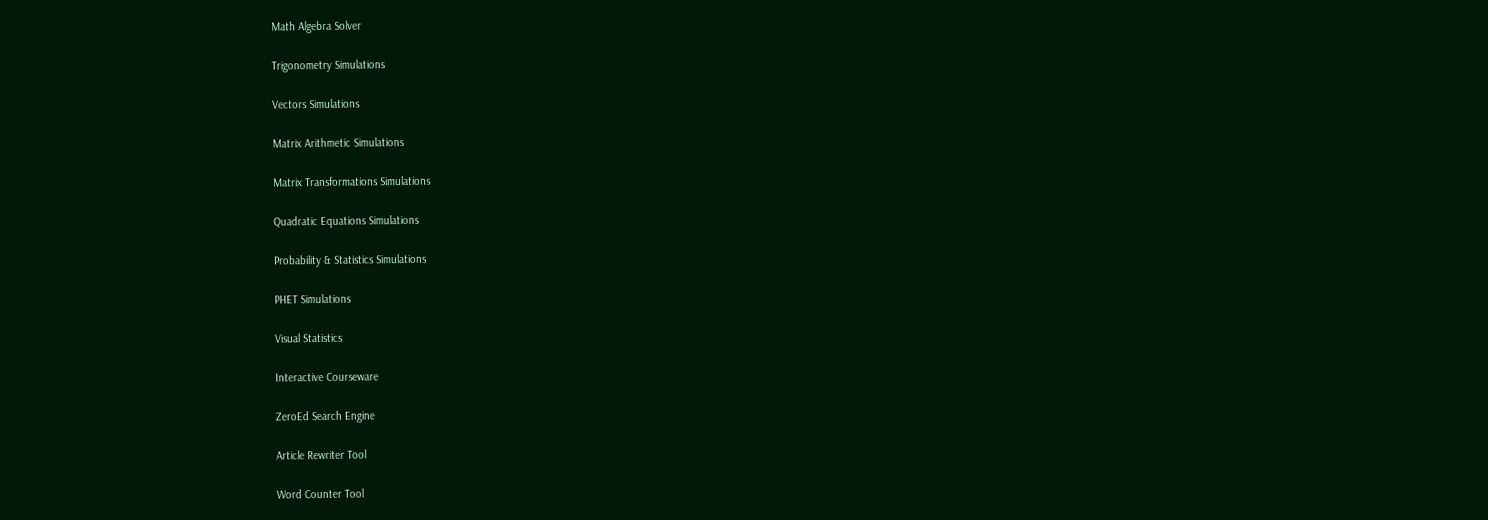Math Algebra Solver

Trigonometry Simulations

Vectors Simulations

Matrix Arithmetic Simulations

Matrix Transformations Simulations

Quadratic Equations Simulations

Probability & Statistics Simulations

PHET Simulations

Visual Statistics

Interactive Courseware

ZeroEd Search Engine

Article Rewriter Tool

Word Counter Tool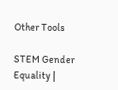Other Tools

STEM Gender Equality |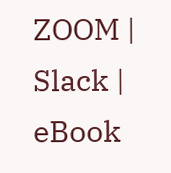ZOOM | Slack | eBook